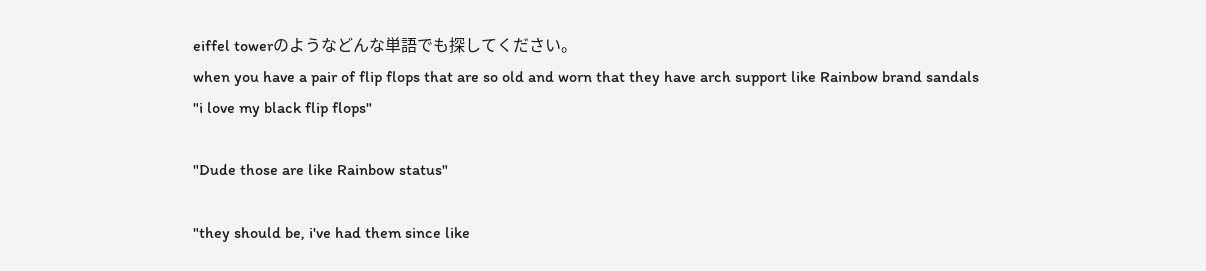eiffel towerのようなどんな単語でも探してください。
when you have a pair of flip flops that are so old and worn that they have arch support like Rainbow brand sandals
"i love my black flip flops"

"Dude those are like Rainbow status"

"they should be, i've had them since like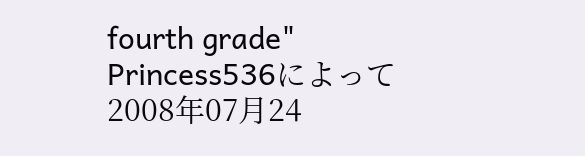fourth grade"
Princess536によって 2008年07月24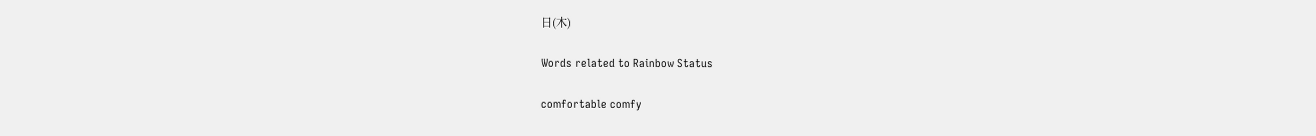日(木)

Words related to Rainbow Status

comfortable comfy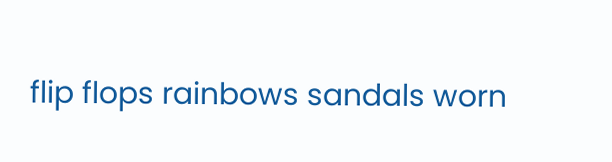flip flops rainbows sandals worn